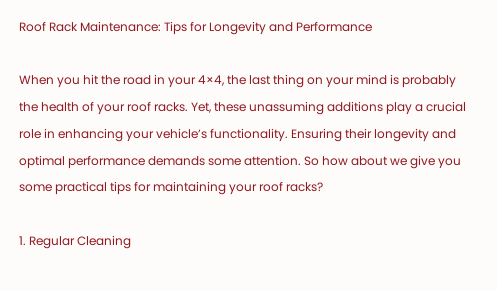Roof Rack Maintenance: Tips for Longevity and Performance

When you hit the road in your 4×4, the last thing on your mind is probably the health of your roof racks. Yet, these unassuming additions play a crucial role in enhancing your vehicle’s functionality. Ensuring their longevity and optimal performance demands some attention. So how about we give you some practical tips for maintaining your roof racks?

1. Regular Cleaning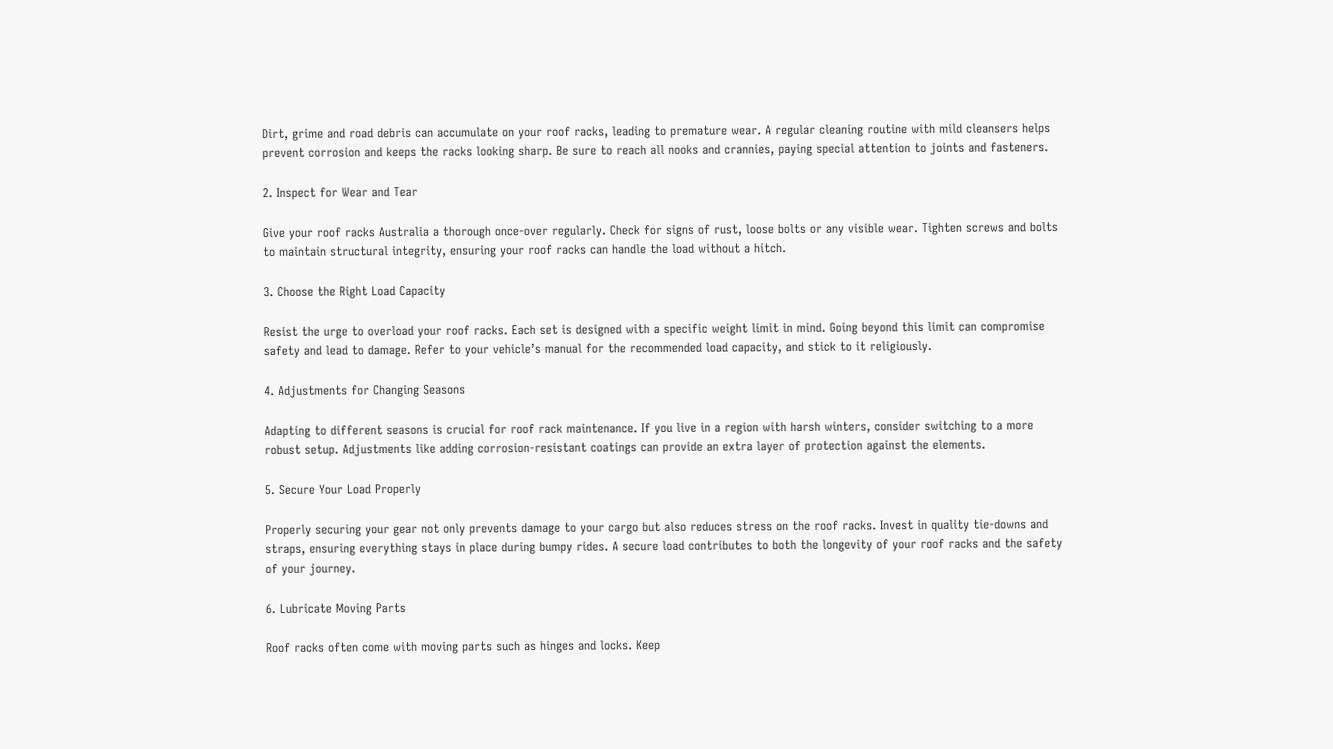Dirt, grime and road debris can accumulate on your roof racks, leading to premature wear. A regular cleaning routine with mild cleansers helps prevent corrosion and keeps the racks looking sharp. Be sure to reach all nooks and crannies, paying special attention to joints and fasteners.

2. Inspect for Wear and Tear

Give your roof racks Australia a thorough once-over regularly. Check for signs of rust, loose bolts or any visible wear. Tighten screws and bolts to maintain structural integrity, ensuring your roof racks can handle the load without a hitch.

3. Choose the Right Load Capacity

Resist the urge to overload your roof racks. Each set is designed with a specific weight limit in mind. Going beyond this limit can compromise safety and lead to damage. Refer to your vehicle’s manual for the recommended load capacity, and stick to it religiously.

4. Adjustments for Changing Seasons

Adapting to different seasons is crucial for roof rack maintenance. If you live in a region with harsh winters, consider switching to a more robust setup. Adjustments like adding corrosion-resistant coatings can provide an extra layer of protection against the elements.

5. Secure Your Load Properly

Properly securing your gear not only prevents damage to your cargo but also reduces stress on the roof racks. Invest in quality tie-downs and straps, ensuring everything stays in place during bumpy rides. A secure load contributes to both the longevity of your roof racks and the safety of your journey.

6. Lubricate Moving Parts

Roof racks often come with moving parts such as hinges and locks. Keep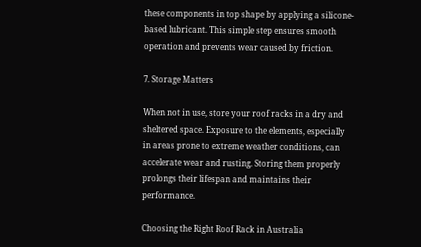these components in top shape by applying a silicone-based lubricant. This simple step ensures smooth operation and prevents wear caused by friction.

7. Storage Matters

When not in use, store your roof racks in a dry and sheltered space. Exposure to the elements, especially in areas prone to extreme weather conditions, can accelerate wear and rusting. Storing them properly prolongs their lifespan and maintains their performance.

Choosing the Right Roof Rack in Australia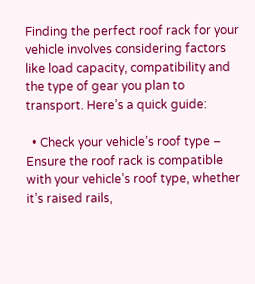Finding the perfect roof rack for your vehicle involves considering factors like load capacity, compatibility and the type of gear you plan to transport. Here’s a quick guide:

  • Check your vehicle’s roof type – Ensure the roof rack is compatible with your vehicle’s roof type, whether it’s raised rails,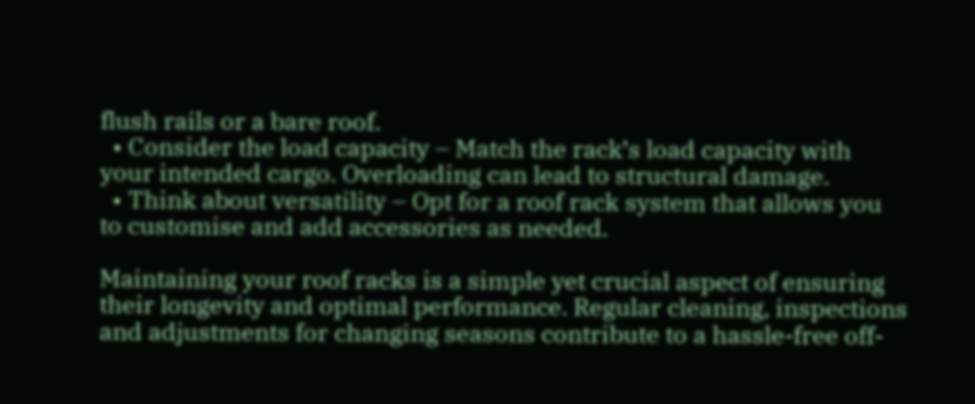flush rails or a bare roof.
  • Consider the load capacity – Match the rack’s load capacity with your intended cargo. Overloading can lead to structural damage.
  • Think about versatility – Opt for a roof rack system that allows you to customise and add accessories as needed.

Maintaining your roof racks is a simple yet crucial aspect of ensuring their longevity and optimal performance. Regular cleaning, inspections and adjustments for changing seasons contribute to a hassle-free off-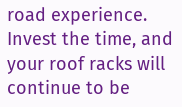road experience. Invest the time, and your roof racks will continue to be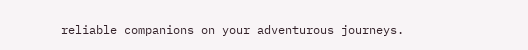reliable companions on your adventurous journeys.